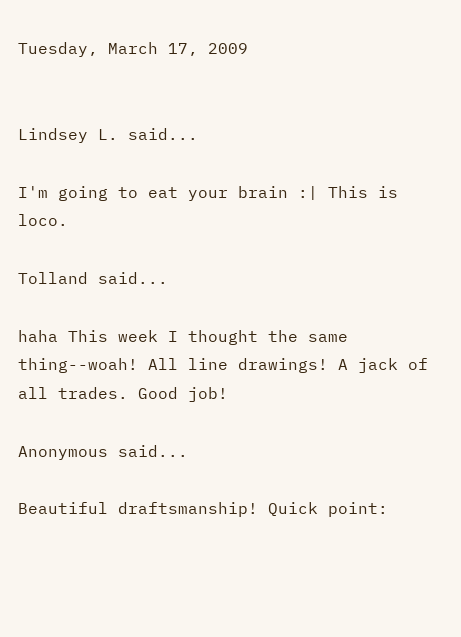Tuesday, March 17, 2009


Lindsey L. said...

I'm going to eat your brain :| This is loco.

Tolland said...

haha This week I thought the same thing--woah! All line drawings! A jack of all trades. Good job!

Anonymous said...

Beautiful draftsmanship! Quick point: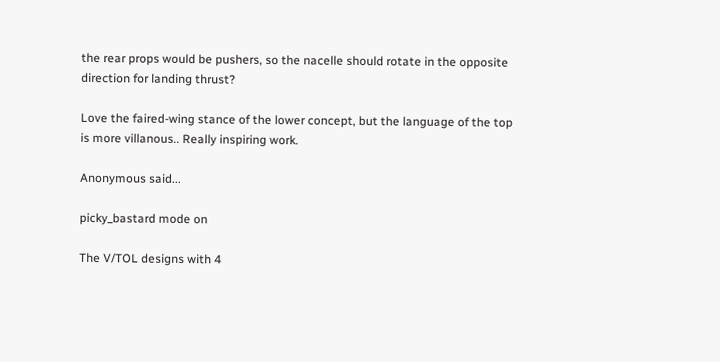the rear props would be pushers, so the nacelle should rotate in the opposite direction for landing thrust?

Love the faired-wing stance of the lower concept, but the language of the top is more villanous.. Really inspiring work.

Anonymous said...

picky_bastard mode on

The V/TOL designs with 4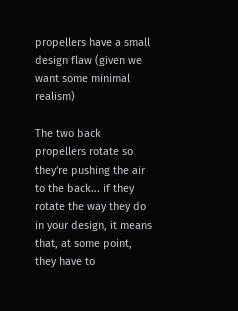propellers have a small design flaw (given we want some minimal realism)

The two back propellers rotate so they're pushing the air to the back... if they rotate the way they do in your design, it means that, at some point, they have to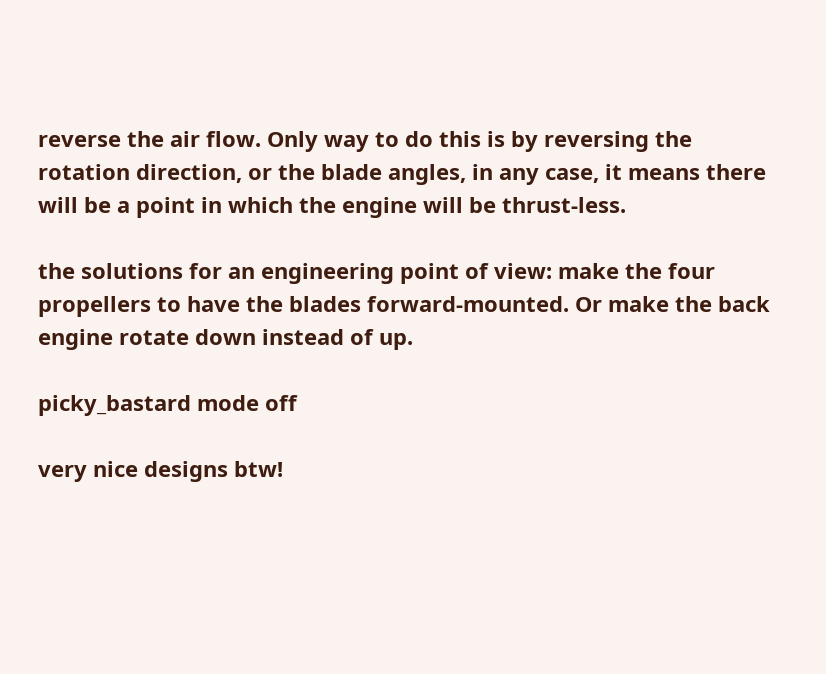reverse the air flow. Only way to do this is by reversing the rotation direction, or the blade angles, in any case, it means there will be a point in which the engine will be thrust-less.

the solutions for an engineering point of view: make the four propellers to have the blades forward-mounted. Or make the back engine rotate down instead of up.

picky_bastard mode off

very nice designs btw!